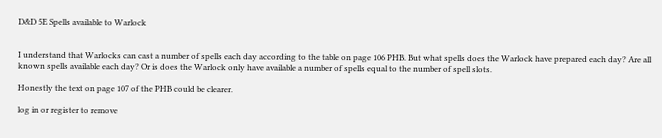D&D 5E Spells available to Warlock


I understand that Warlocks can cast a number of spells each day according to the table on page 106 PHB. But what spells does the Warlock have prepared each day? Are all known spells available each day? Or is does the Warlock only have available a number of spells equal to the number of spell slots.

Honestly the text on page 107 of the PHB could be clearer.

log in or register to remove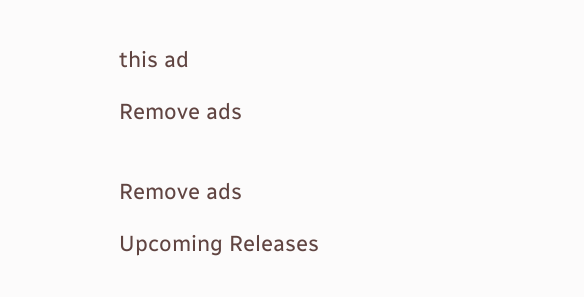this ad

Remove ads


Remove ads

Upcoming Releases